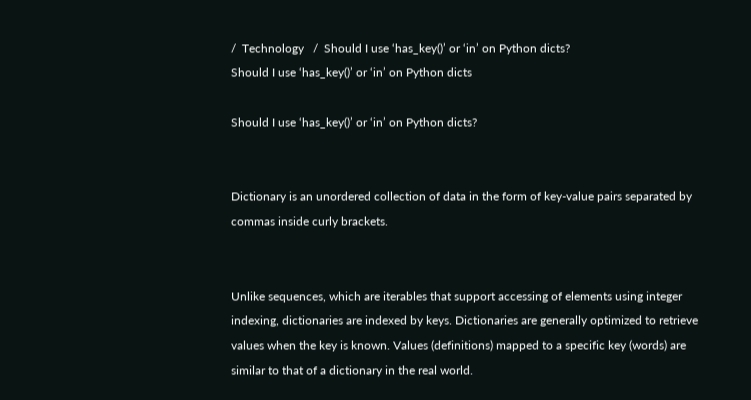/  Technology   /  Should I use ‘has_key()’ or ‘in’ on Python dicts?
Should I use ‘has_key()’ or ‘in’ on Python dicts

Should I use ‘has_key()’ or ‘in’ on Python dicts?


Dictionary is an unordered collection of data in the form of key-value pairs separated by commas inside curly brackets.


Unlike sequences, which are iterables that support accessing of elements using integer indexing, dictionaries are indexed by keys. Dictionaries are generally optimized to retrieve values when the key is known. Values (definitions) mapped to a specific key (words) are similar to that of a dictionary in the real world.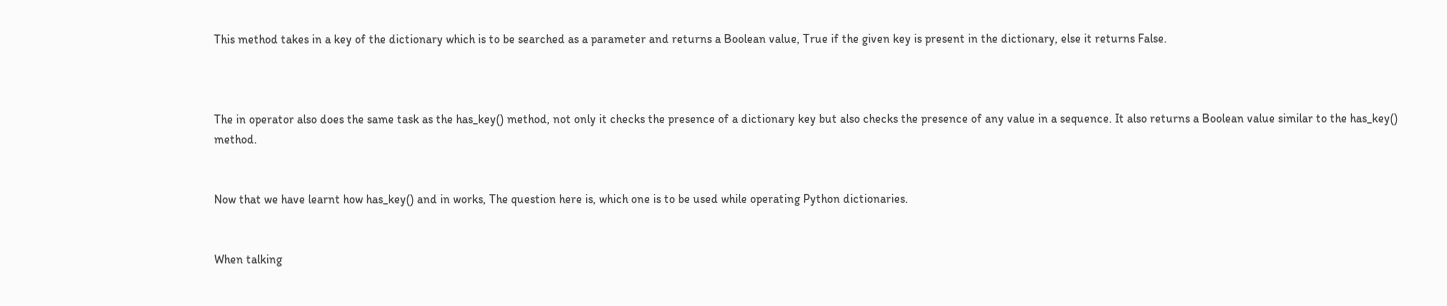This method takes in a key of the dictionary which is to be searched as a parameter and returns a Boolean value, True if the given key is present in the dictionary, else it returns False.



The in operator also does the same task as the has_key() method, not only it checks the presence of a dictionary key but also checks the presence of any value in a sequence. It also returns a Boolean value similar to the has_key() method.


Now that we have learnt how has_key() and in works, The question here is, which one is to be used while operating Python dictionaries.


When talking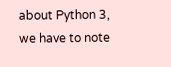about Python 3, we have to note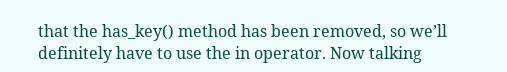that the has_key() method has been removed, so we’ll definitely have to use the in operator. Now talking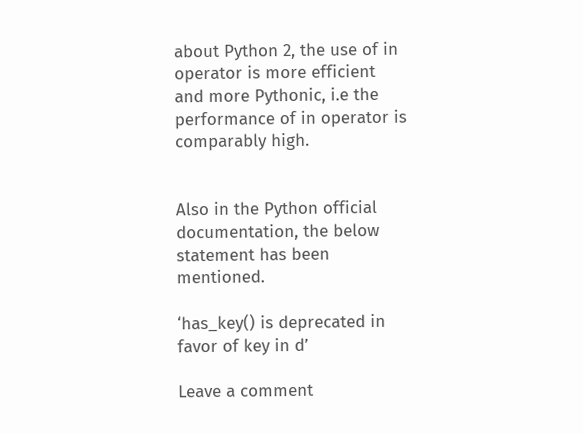about Python 2, the use of in operator is more efficient and more Pythonic, i.e the performance of in operator is comparably high.


Also in the Python official documentation, the below statement has been mentioned.

‘has_key() is deprecated in favor of key in d’

Leave a comment